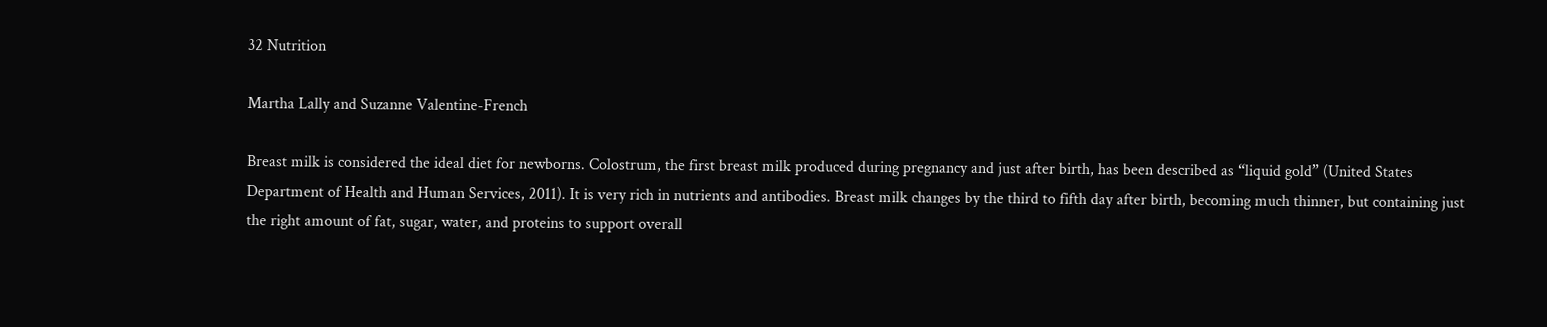32 Nutrition

Martha Lally and Suzanne Valentine-French

Breast milk is considered the ideal diet for newborns. Colostrum, the first breast milk produced during pregnancy and just after birth, has been described as “liquid gold” (United States Department of Health and Human Services, 2011). It is very rich in nutrients and antibodies. Breast milk changes by the third to fifth day after birth, becoming much thinner, but containing just the right amount of fat, sugar, water, and proteins to support overall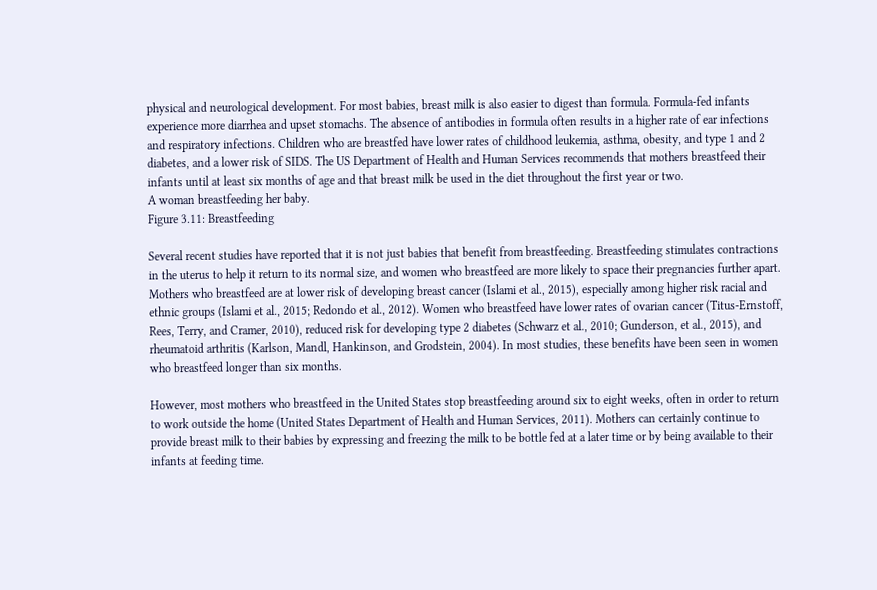physical and neurological development. For most babies, breast milk is also easier to digest than formula. Formula-fed infants experience more diarrhea and upset stomachs. The absence of antibodies in formula often results in a higher rate of ear infections and respiratory infections. Children who are breastfed have lower rates of childhood leukemia, asthma, obesity, and type 1 and 2 diabetes, and a lower risk of SIDS. The US Department of Health and Human Services recommends that mothers breastfeed their infants until at least six months of age and that breast milk be used in the diet throughout the first year or two.
A woman breastfeeding her baby.
Figure 3.11: Breastfeeding

Several recent studies have reported that it is not just babies that benefit from breastfeeding. Breastfeeding stimulates contractions in the uterus to help it return to its normal size, and women who breastfeed are more likely to space their pregnancies further apart. Mothers who breastfeed are at lower risk of developing breast cancer (Islami et al., 2015), especially among higher risk racial and ethnic groups (Islami et al., 2015; Redondo et al., 2012). Women who breastfeed have lower rates of ovarian cancer (Titus-Ernstoff, Rees, Terry, and Cramer, 2010), reduced risk for developing type 2 diabetes (Schwarz et al., 2010; Gunderson, et al., 2015), and rheumatoid arthritis (Karlson, Mandl, Hankinson, and Grodstein, 2004). In most studies, these benefits have been seen in women who breastfeed longer than six months.

However, most mothers who breastfeed in the United States stop breastfeeding around six to eight weeks, often in order to return to work outside the home (United States Department of Health and Human Services, 2011). Mothers can certainly continue to provide breast milk to their babies by expressing and freezing the milk to be bottle fed at a later time or by being available to their infants at feeding time.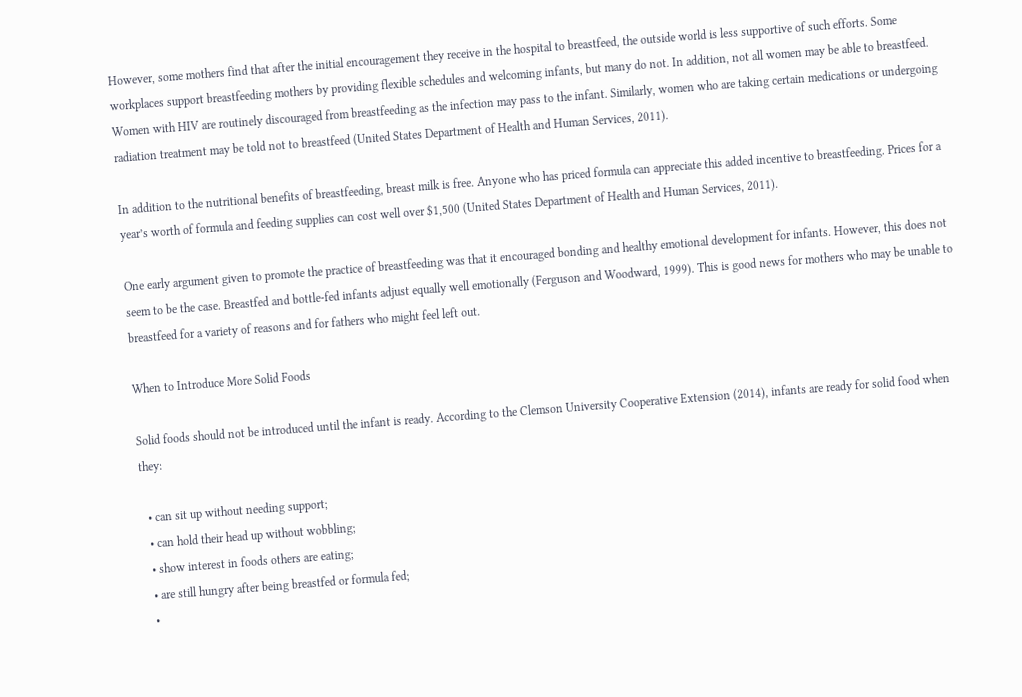However, some mothers find that after the initial encouragement they receive in the hospital to breastfeed, the outside world is less supportive of such efforts. Some workplaces support breastfeeding mothers by providing flexible schedules and welcoming infants, but many do not. In addition, not all women may be able to breastfeed. Women with HIV are routinely discouraged from breastfeeding as the infection may pass to the infant. Similarly, women who are taking certain medications or undergoing radiation treatment may be told not to breastfeed (United States Department of Health and Human Services, 2011).

In addition to the nutritional benefits of breastfeeding, breast milk is free. Anyone who has priced formula can appreciate this added incentive to breastfeeding. Prices for a year’s worth of formula and feeding supplies can cost well over $1,500 (United States Department of Health and Human Services, 2011).

One early argument given to promote the practice of breastfeeding was that it encouraged bonding and healthy emotional development for infants. However, this does not seem to be the case. Breastfed and bottle-fed infants adjust equally well emotionally (Ferguson and Woodward, 1999). This is good news for mothers who may be unable to breastfeed for a variety of reasons and for fathers who might feel left out.

When to Introduce More Solid Foods

Solid foods should not be introduced until the infant is ready. According to the Clemson University Cooperative Extension (2014), infants are ready for solid food when they:

  • can sit up without needing support;
  • can hold their head up without wobbling;
  • show interest in foods others are eating;
  • are still hungry after being breastfed or formula fed;
  •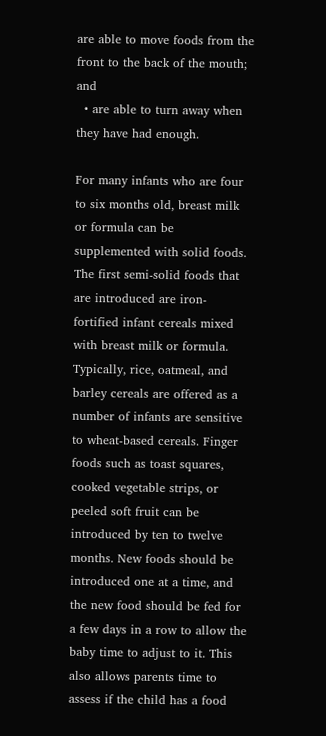are able to move foods from the front to the back of the mouth; and
  • are able to turn away when they have had enough.

For many infants who are four to six months old, breast milk or formula can be supplemented with solid foods. The first semi-solid foods that are introduced are iron-fortified infant cereals mixed with breast milk or formula. Typically, rice, oatmeal, and barley cereals are offered as a number of infants are sensitive to wheat-based cereals. Finger foods such as toast squares, cooked vegetable strips, or peeled soft fruit can be introduced by ten to twelve months. New foods should be introduced one at a time, and the new food should be fed for a few days in a row to allow the baby time to adjust to it. This also allows parents time to assess if the child has a food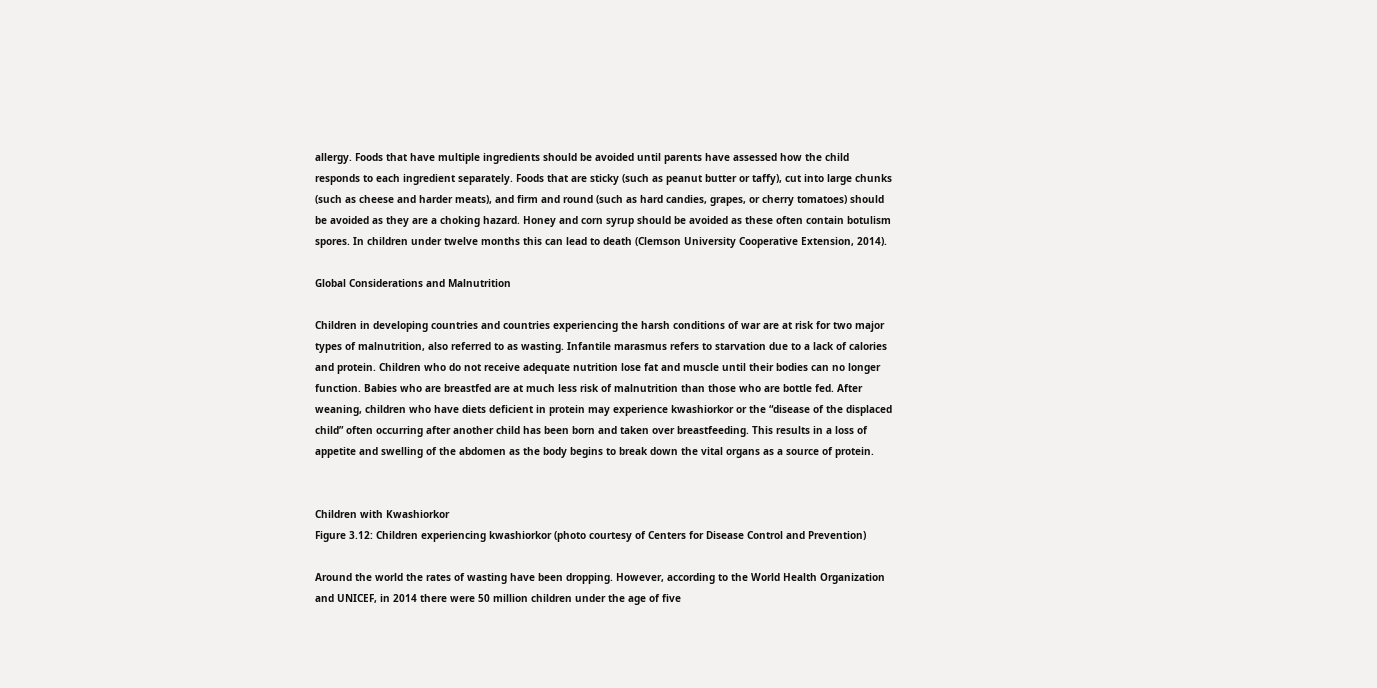allergy. Foods that have multiple ingredients should be avoided until parents have assessed how the child responds to each ingredient separately. Foods that are sticky (such as peanut butter or taffy), cut into large chunks (such as cheese and harder meats), and firm and round (such as hard candies, grapes, or cherry tomatoes) should be avoided as they are a choking hazard. Honey and corn syrup should be avoided as these often contain botulism spores. In children under twelve months this can lead to death (Clemson University Cooperative Extension, 2014).

Global Considerations and Malnutrition

Children in developing countries and countries experiencing the harsh conditions of war are at risk for two major types of malnutrition, also referred to as wasting. Infantile marasmus refers to starvation due to a lack of calories and protein. Children who do not receive adequate nutrition lose fat and muscle until their bodies can no longer function. Babies who are breastfed are at much less risk of malnutrition than those who are bottle fed. After weaning, children who have diets deficient in protein may experience kwashiorkor or the “disease of the displaced child” often occurring after another child has been born and taken over breastfeeding. This results in a loss of appetite and swelling of the abdomen as the body begins to break down the vital organs as a source of protein.


Children with Kwashiorkor
Figure 3.12: Children experiencing kwashiorkor (photo courtesy of Centers for Disease Control and Prevention)

Around the world the rates of wasting have been dropping. However, according to the World Health Organization and UNICEF, in 2014 there were 50 million children under the age of five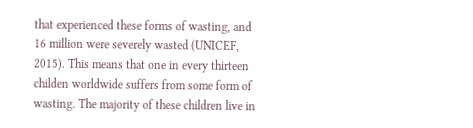that experienced these forms of wasting, and 16 million were severely wasted (UNICEF, 2015). This means that one in every thirteen childen worldwide suffers from some form of wasting. The majority of these children live in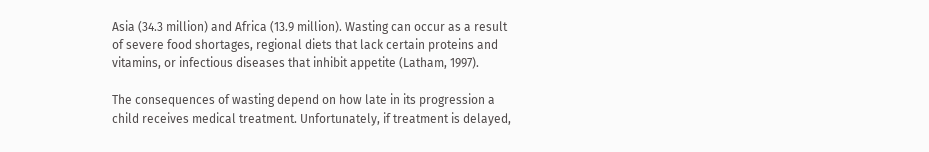Asia (34.3 million) and Africa (13.9 million). Wasting can occur as a result of severe food shortages, regional diets that lack certain proteins and vitamins, or infectious diseases that inhibit appetite (Latham, 1997).

The consequences of wasting depend on how late in its progression a child receives medical treatment. Unfortunately, if treatment is delayed,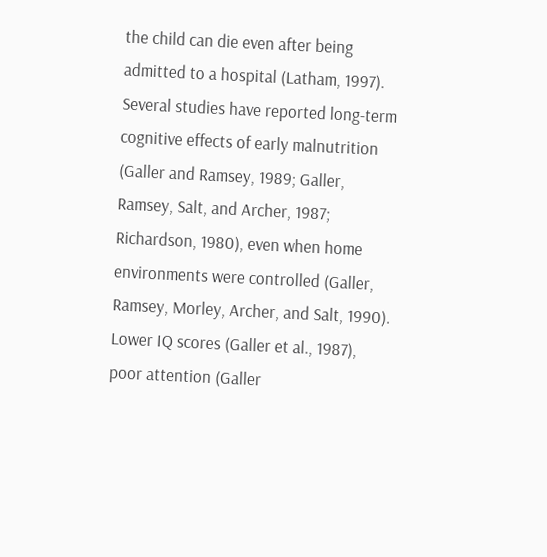the child can die even after being admitted to a hospital (Latham, 1997). Several studies have reported long-term cognitive effects of early malnutrition (Galler and Ramsey, 1989; Galler, Ramsey, Salt, and Archer, 1987; Richardson, 1980), even when home environments were controlled (Galler, Ramsey, Morley, Archer, and Salt, 1990). Lower IQ scores (Galler et al., 1987), poor attention (Galler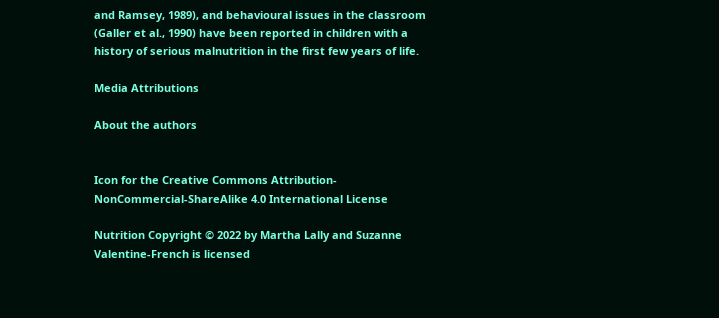and Ramsey, 1989), and behavioural issues in the classroom (Galler et al., 1990) have been reported in children with a history of serious malnutrition in the first few years of life.

Media Attributions

About the authors


Icon for the Creative Commons Attribution-NonCommercial-ShareAlike 4.0 International License

Nutrition Copyright © 2022 by Martha Lally and Suzanne Valentine-French is licensed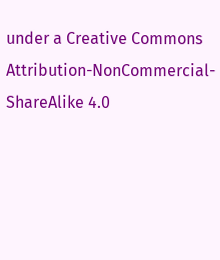under a Creative Commons Attribution-NonCommercial-ShareAlike 4.0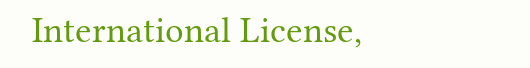International License,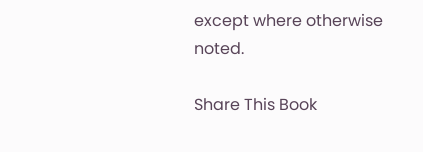except where otherwise noted.

Share This Book